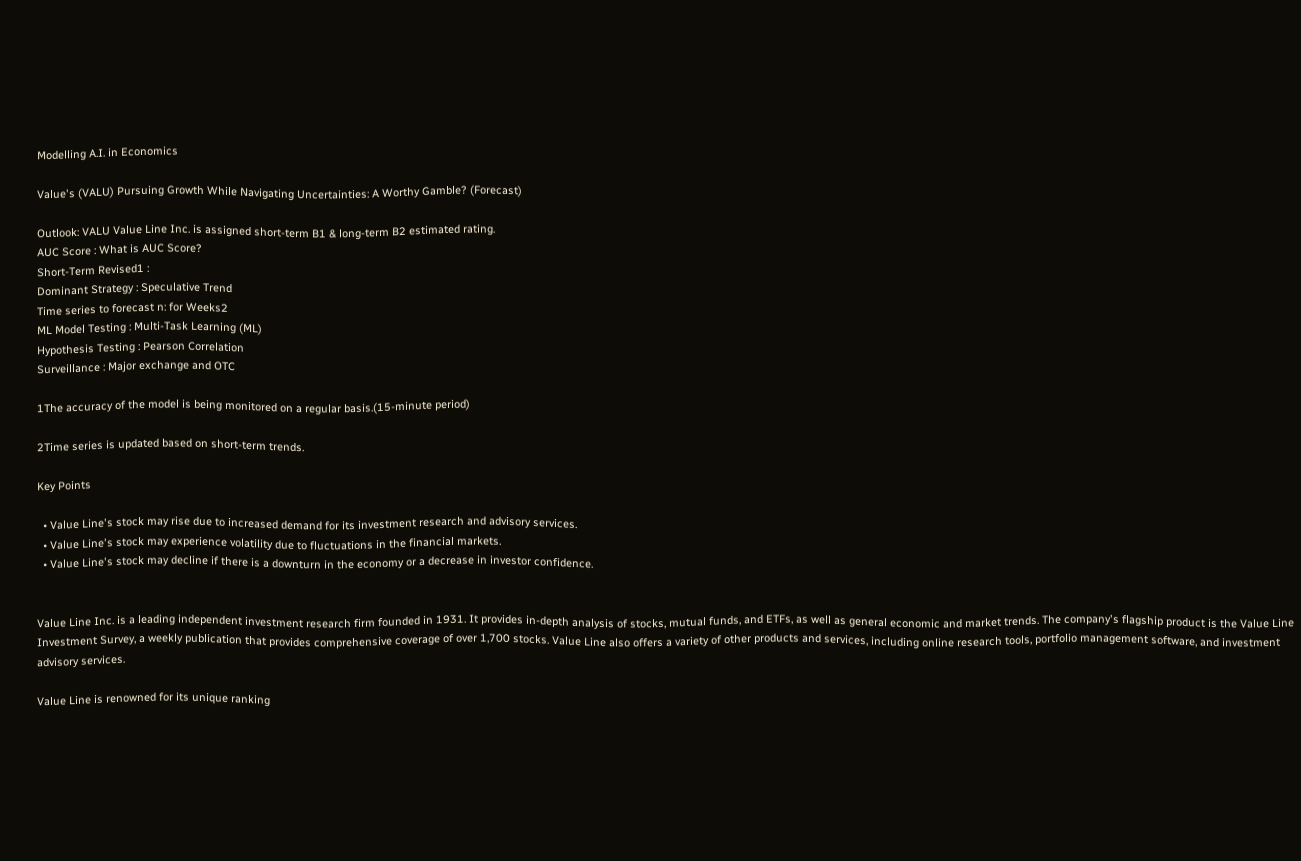Modelling A.I. in Economics

Value's (VALU) Pursuing Growth While Navigating Uncertainties: A Worthy Gamble? (Forecast)

Outlook: VALU Value Line Inc. is assigned short-term B1 & long-term B2 estimated rating.
AUC Score : What is AUC Score?
Short-Term Revised1 :
Dominant Strategy : Speculative Trend
Time series to forecast n: for Weeks2
ML Model Testing : Multi-Task Learning (ML)
Hypothesis Testing : Pearson Correlation
Surveillance : Major exchange and OTC

1The accuracy of the model is being monitored on a regular basis.(15-minute period)

2Time series is updated based on short-term trends.

Key Points

  • Value Line's stock may rise due to increased demand for its investment research and advisory services.
  • Value Line's stock may experience volatility due to fluctuations in the financial markets.
  • Value Line's stock may decline if there is a downturn in the economy or a decrease in investor confidence.


Value Line Inc. is a leading independent investment research firm founded in 1931. It provides in-depth analysis of stocks, mutual funds, and ETFs, as well as general economic and market trends. The company's flagship product is the Value Line Investment Survey, a weekly publication that provides comprehensive coverage of over 1,700 stocks. Value Line also offers a variety of other products and services, including online research tools, portfolio management software, and investment advisory services.

Value Line is renowned for its unique ranking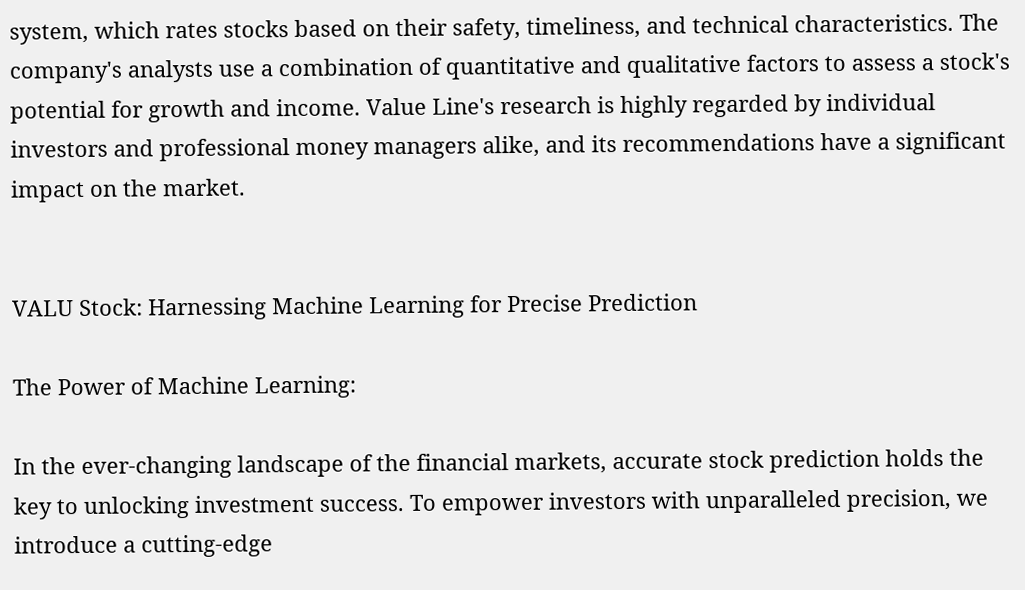system, which rates stocks based on their safety, timeliness, and technical characteristics. The company's analysts use a combination of quantitative and qualitative factors to assess a stock's potential for growth and income. Value Line's research is highly regarded by individual investors and professional money managers alike, and its recommendations have a significant impact on the market.


VALU Stock: Harnessing Machine Learning for Precise Prediction

The Power of Machine Learning:

In the ever-changing landscape of the financial markets, accurate stock prediction holds the key to unlocking investment success. To empower investors with unparalleled precision, we introduce a cutting-edge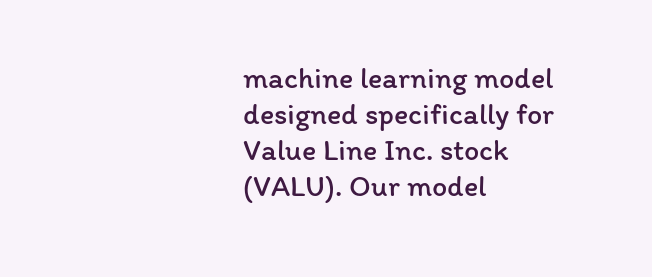machine learning model designed specifically for Value Line Inc. stock (VALU). Our model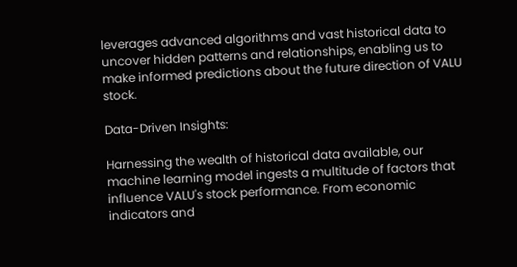leverages advanced algorithms and vast historical data to uncover hidden patterns and relationships, enabling us to make informed predictions about the future direction of VALU stock.

Data-Driven Insights:

Harnessing the wealth of historical data available, our machine learning model ingests a multitude of factors that influence VALU's stock performance. From economic indicators and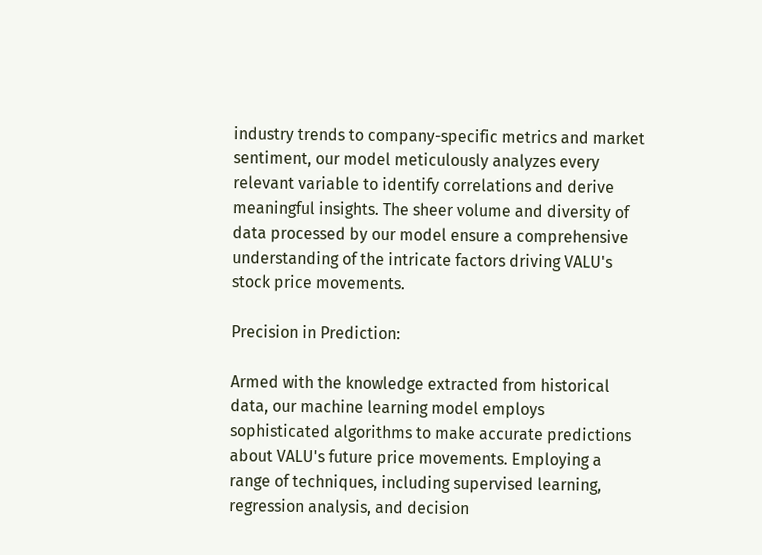industry trends to company-specific metrics and market sentiment, our model meticulously analyzes every relevant variable to identify correlations and derive meaningful insights. The sheer volume and diversity of data processed by our model ensure a comprehensive understanding of the intricate factors driving VALU's stock price movements.

Precision in Prediction:

Armed with the knowledge extracted from historical data, our machine learning model employs sophisticated algorithms to make accurate predictions about VALU's future price movements. Employing a range of techniques, including supervised learning, regression analysis, and decision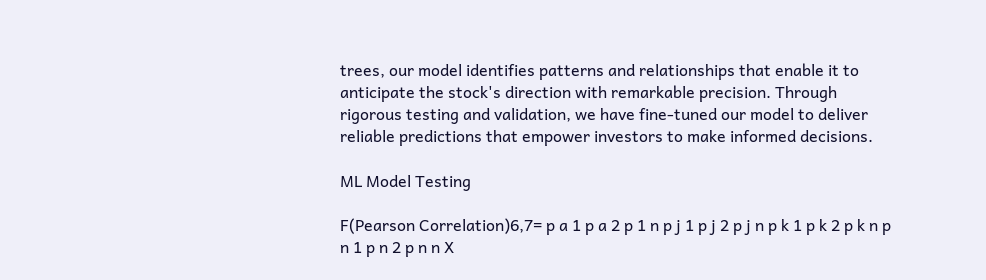trees, our model identifies patterns and relationships that enable it to anticipate the stock's direction with remarkable precision. Through rigorous testing and validation, we have fine-tuned our model to deliver reliable predictions that empower investors to make informed decisions.

ML Model Testing

F(Pearson Correlation)6,7= p a 1 p a 2 p 1 n p j 1 p j 2 p j n p k 1 p k 2 p k n p n 1 p n 2 p n n X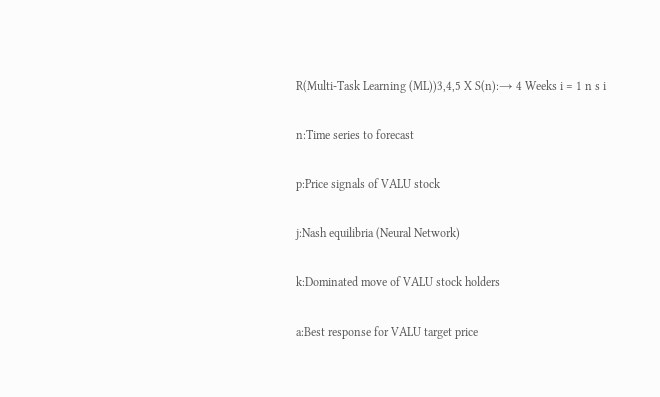R(Multi-Task Learning (ML))3,4,5 X S(n):→ 4 Weeks i = 1 n s i

n:Time series to forecast

p:Price signals of VALU stock

j:Nash equilibria (Neural Network)

k:Dominated move of VALU stock holders

a:Best response for VALU target price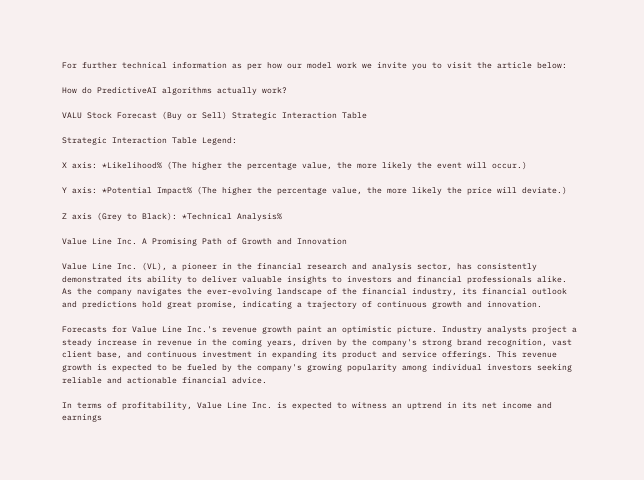For further technical information as per how our model work we invite you to visit the article below:

How do PredictiveAI algorithms actually work?

VALU Stock Forecast (Buy or Sell) Strategic Interaction Table

Strategic Interaction Table Legend:

X axis: *Likelihood% (The higher the percentage value, the more likely the event will occur.)

Y axis: *Potential Impact% (The higher the percentage value, the more likely the price will deviate.)

Z axis (Grey to Black): *Technical Analysis%

Value Line Inc. A Promising Path of Growth and Innovation

Value Line Inc. (VL), a pioneer in the financial research and analysis sector, has consistently demonstrated its ability to deliver valuable insights to investors and financial professionals alike. As the company navigates the ever-evolving landscape of the financial industry, its financial outlook and predictions hold great promise, indicating a trajectory of continuous growth and innovation.

Forecasts for Value Line Inc.'s revenue growth paint an optimistic picture. Industry analysts project a steady increase in revenue in the coming years, driven by the company's strong brand recognition, vast client base, and continuous investment in expanding its product and service offerings. This revenue growth is expected to be fueled by the company's growing popularity among individual investors seeking reliable and actionable financial advice.

In terms of profitability, Value Line Inc. is expected to witness an uptrend in its net income and earnings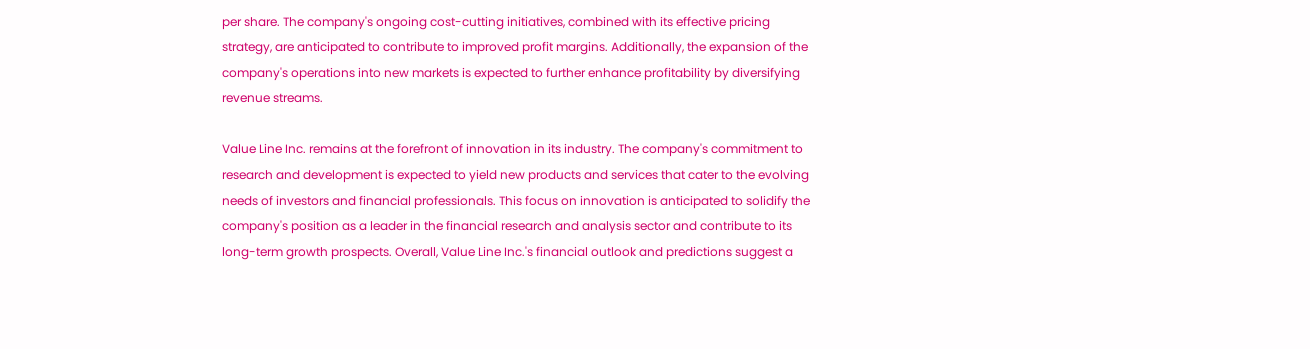per share. The company's ongoing cost-cutting initiatives, combined with its effective pricing strategy, are anticipated to contribute to improved profit margins. Additionally, the expansion of the company's operations into new markets is expected to further enhance profitability by diversifying revenue streams.

Value Line Inc. remains at the forefront of innovation in its industry. The company's commitment to research and development is expected to yield new products and services that cater to the evolving needs of investors and financial professionals. This focus on innovation is anticipated to solidify the company's position as a leader in the financial research and analysis sector and contribute to its long-term growth prospects. Overall, Value Line Inc.'s financial outlook and predictions suggest a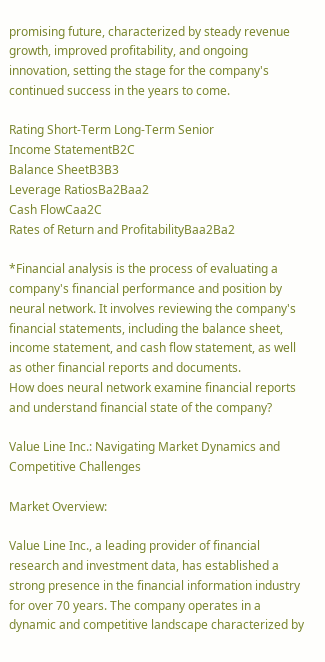promising future, characterized by steady revenue growth, improved profitability, and ongoing innovation, setting the stage for the company's continued success in the years to come.

Rating Short-Term Long-Term Senior
Income StatementB2C
Balance SheetB3B3
Leverage RatiosBa2Baa2
Cash FlowCaa2C
Rates of Return and ProfitabilityBaa2Ba2

*Financial analysis is the process of evaluating a company's financial performance and position by neural network. It involves reviewing the company's financial statements, including the balance sheet, income statement, and cash flow statement, as well as other financial reports and documents.
How does neural network examine financial reports and understand financial state of the company?

Value Line Inc.: Navigating Market Dynamics and Competitive Challenges

Market Overview:

Value Line Inc., a leading provider of financial research and investment data, has established a strong presence in the financial information industry for over 70 years. The company operates in a dynamic and competitive landscape characterized by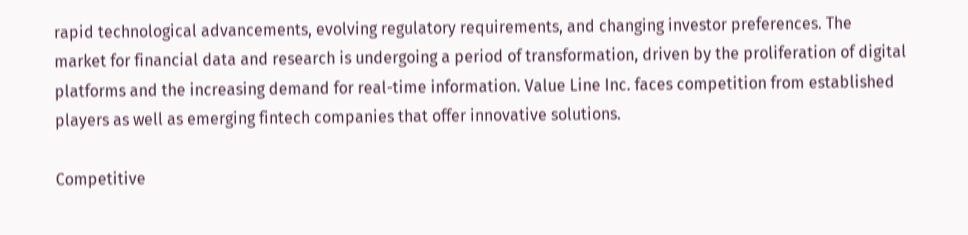rapid technological advancements, evolving regulatory requirements, and changing investor preferences. The market for financial data and research is undergoing a period of transformation, driven by the proliferation of digital platforms and the increasing demand for real-time information. Value Line Inc. faces competition from established players as well as emerging fintech companies that offer innovative solutions.

Competitive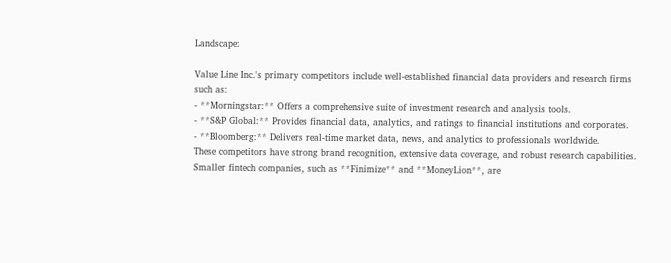Landscape:

Value Line Inc.'s primary competitors include well-established financial data providers and research firms such as:
- **Morningstar:** Offers a comprehensive suite of investment research and analysis tools.
- **S&P Global:** Provides financial data, analytics, and ratings to financial institutions and corporates.
- **Bloomberg:** Delivers real-time market data, news, and analytics to professionals worldwide.
These competitors have strong brand recognition, extensive data coverage, and robust research capabilities. Smaller fintech companies, such as **Finimize** and **MoneyLion**, are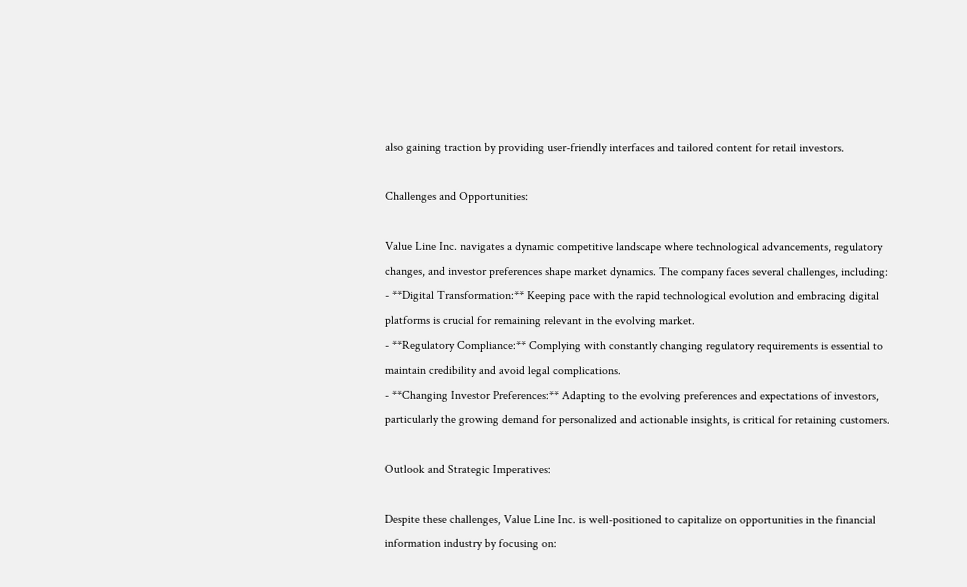also gaining traction by providing user-friendly interfaces and tailored content for retail investors.

Challenges and Opportunities:

Value Line Inc. navigates a dynamic competitive landscape where technological advancements, regulatory changes, and investor preferences shape market dynamics. The company faces several challenges, including:
- **Digital Transformation:** Keeping pace with the rapid technological evolution and embracing digital platforms is crucial for remaining relevant in the evolving market.
- **Regulatory Compliance:** Complying with constantly changing regulatory requirements is essential to maintain credibility and avoid legal complications.
- **Changing Investor Preferences:** Adapting to the evolving preferences and expectations of investors, particularly the growing demand for personalized and actionable insights, is critical for retaining customers.

Outlook and Strategic Imperatives:

Despite these challenges, Value Line Inc. is well-positioned to capitalize on opportunities in the financial information industry by focusing on: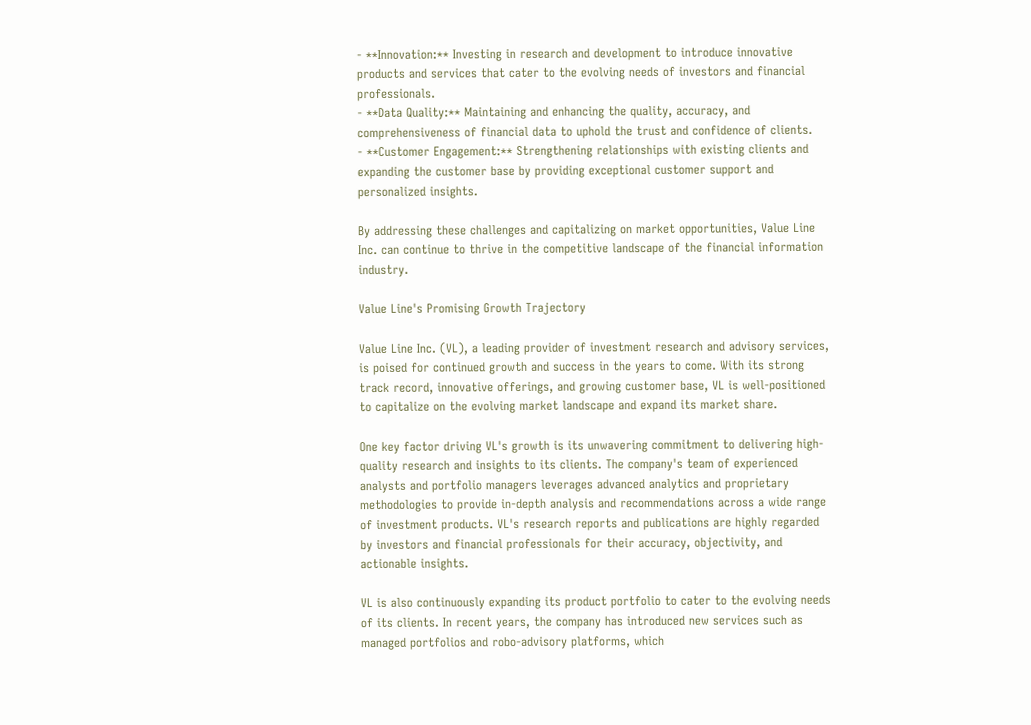- **Innovation:** Investing in research and development to introduce innovative products and services that cater to the evolving needs of investors and financial professionals.
- **Data Quality:** Maintaining and enhancing the quality, accuracy, and comprehensiveness of financial data to uphold the trust and confidence of clients.
- **Customer Engagement:** Strengthening relationships with existing clients and expanding the customer base by providing exceptional customer support and personalized insights.

By addressing these challenges and capitalizing on market opportunities, Value Line Inc. can continue to thrive in the competitive landscape of the financial information industry.

Value Line's Promising Growth Trajectory

Value Line Inc. (VL), a leading provider of investment research and advisory services, is poised for continued growth and success in the years to come. With its strong track record, innovative offerings, and growing customer base, VL is well-positioned to capitalize on the evolving market landscape and expand its market share.

One key factor driving VL's growth is its unwavering commitment to delivering high-quality research and insights to its clients. The company's team of experienced analysts and portfolio managers leverages advanced analytics and proprietary methodologies to provide in-depth analysis and recommendations across a wide range of investment products. VL's research reports and publications are highly regarded by investors and financial professionals for their accuracy, objectivity, and actionable insights.

VL is also continuously expanding its product portfolio to cater to the evolving needs of its clients. In recent years, the company has introduced new services such as managed portfolios and robo-advisory platforms, which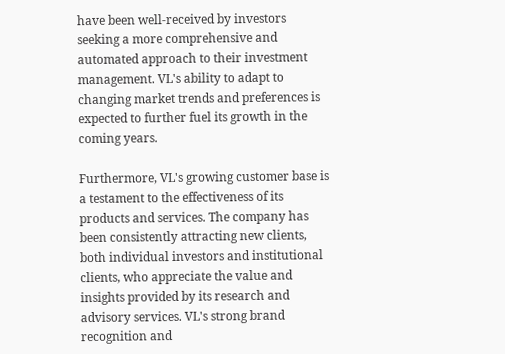have been well-received by investors seeking a more comprehensive and automated approach to their investment management. VL's ability to adapt to changing market trends and preferences is expected to further fuel its growth in the coming years.

Furthermore, VL's growing customer base is a testament to the effectiveness of its products and services. The company has been consistently attracting new clients, both individual investors and institutional clients, who appreciate the value and insights provided by its research and advisory services. VL's strong brand recognition and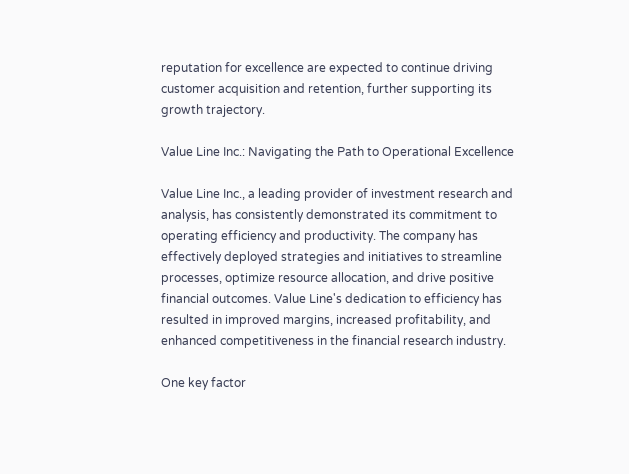reputation for excellence are expected to continue driving customer acquisition and retention, further supporting its growth trajectory.

Value Line Inc.: Navigating the Path to Operational Excellence

Value Line Inc., a leading provider of investment research and analysis, has consistently demonstrated its commitment to operating efficiency and productivity. The company has effectively deployed strategies and initiatives to streamline processes, optimize resource allocation, and drive positive financial outcomes. Value Line's dedication to efficiency has resulted in improved margins, increased profitability, and enhanced competitiveness in the financial research industry.

One key factor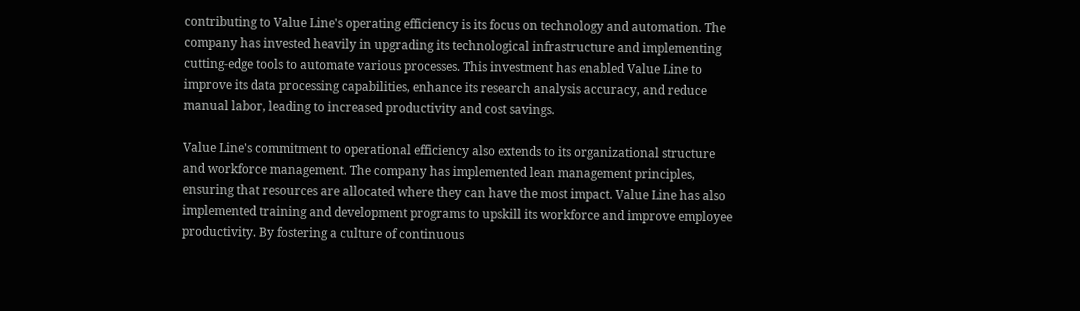contributing to Value Line's operating efficiency is its focus on technology and automation. The company has invested heavily in upgrading its technological infrastructure and implementing cutting-edge tools to automate various processes. This investment has enabled Value Line to improve its data processing capabilities, enhance its research analysis accuracy, and reduce manual labor, leading to increased productivity and cost savings.

Value Line's commitment to operational efficiency also extends to its organizational structure and workforce management. The company has implemented lean management principles, ensuring that resources are allocated where they can have the most impact. Value Line has also implemented training and development programs to upskill its workforce and improve employee productivity. By fostering a culture of continuous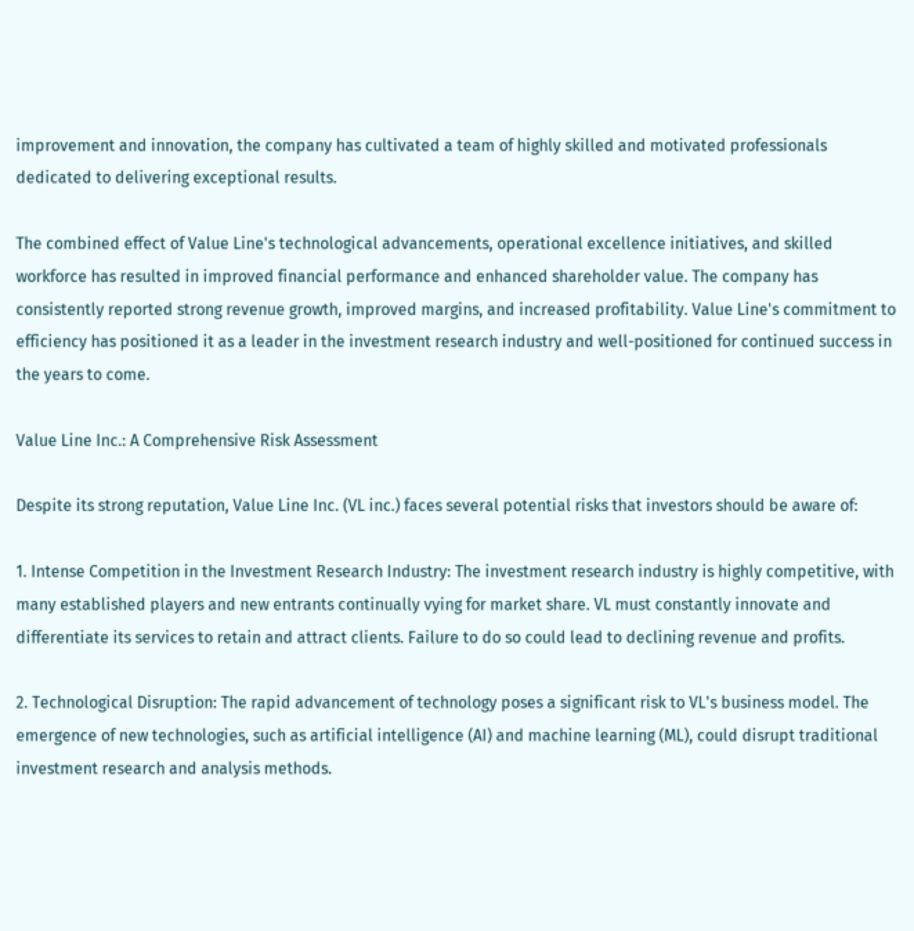improvement and innovation, the company has cultivated a team of highly skilled and motivated professionals dedicated to delivering exceptional results.

The combined effect of Value Line's technological advancements, operational excellence initiatives, and skilled workforce has resulted in improved financial performance and enhanced shareholder value. The company has consistently reported strong revenue growth, improved margins, and increased profitability. Value Line's commitment to efficiency has positioned it as a leader in the investment research industry and well-positioned for continued success in the years to come.

Value Line Inc.: A Comprehensive Risk Assessment

Despite its strong reputation, Value Line Inc. (VL inc.) faces several potential risks that investors should be aware of:

1. Intense Competition in the Investment Research Industry: The investment research industry is highly competitive, with many established players and new entrants continually vying for market share. VL must constantly innovate and differentiate its services to retain and attract clients. Failure to do so could lead to declining revenue and profits.

2. Technological Disruption: The rapid advancement of technology poses a significant risk to VL's business model. The emergence of new technologies, such as artificial intelligence (AI) and machine learning (ML), could disrupt traditional investment research and analysis methods.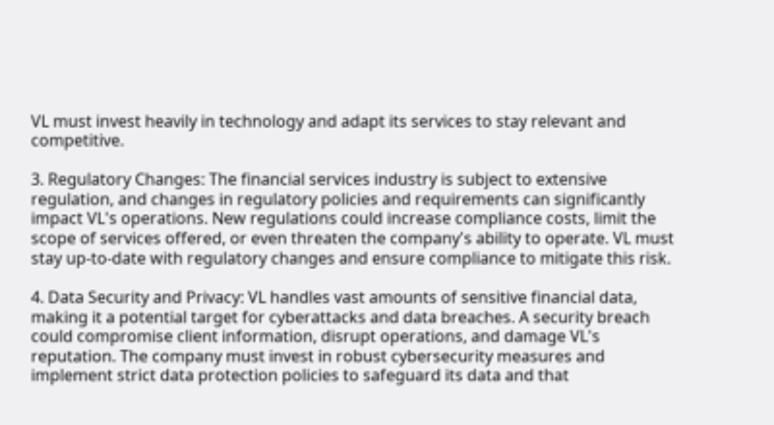VL must invest heavily in technology and adapt its services to stay relevant and competitive.

3. Regulatory Changes: The financial services industry is subject to extensive regulation, and changes in regulatory policies and requirements can significantly impact VL's operations. New regulations could increase compliance costs, limit the scope of services offered, or even threaten the company's ability to operate. VL must stay up-to-date with regulatory changes and ensure compliance to mitigate this risk.

4. Data Security and Privacy: VL handles vast amounts of sensitive financial data, making it a potential target for cyberattacks and data breaches. A security breach could compromise client information, disrupt operations, and damage VL's reputation. The company must invest in robust cybersecurity measures and implement strict data protection policies to safeguard its data and that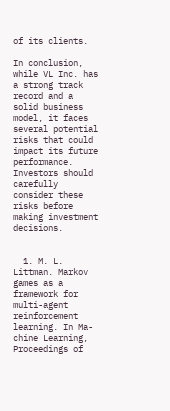of its clients.

In conclusion, while VL Inc. has a strong track record and a solid business model, it faces several potential risks that could impact its future performance. Investors should carefully consider these risks before making investment decisions.


  1. M. L. Littman. Markov games as a framework for multi-agent reinforcement learning. In Ma- chine Learning, Proceedings of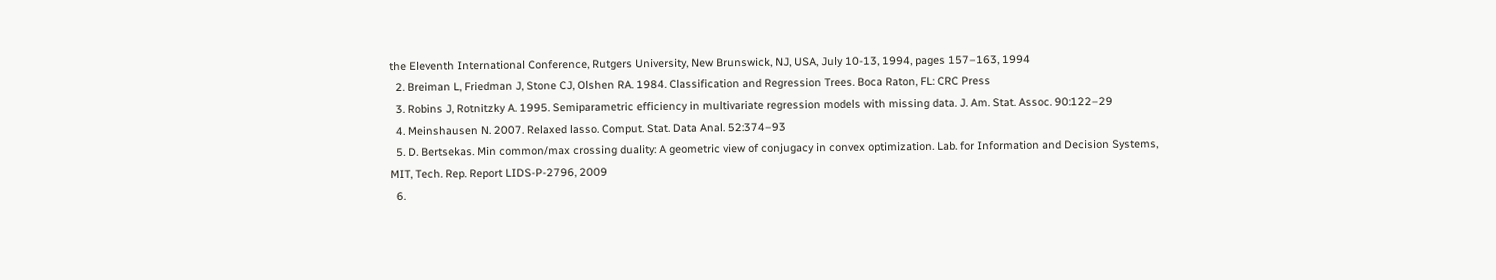the Eleventh International Conference, Rutgers University, New Brunswick, NJ, USA, July 10-13, 1994, pages 157–163, 1994
  2. Breiman L, Friedman J, Stone CJ, Olshen RA. 1984. Classification and Regression Trees. Boca Raton, FL: CRC Press
  3. Robins J, Rotnitzky A. 1995. Semiparametric efficiency in multivariate regression models with missing data. J. Am. Stat. Assoc. 90:122–29
  4. Meinshausen N. 2007. Relaxed lasso. Comput. Stat. Data Anal. 52:374–93
  5. D. Bertsekas. Min common/max crossing duality: A geometric view of conjugacy in convex optimization. Lab. for Information and Decision Systems, MIT, Tech. Rep. Report LIDS-P-2796, 2009
  6.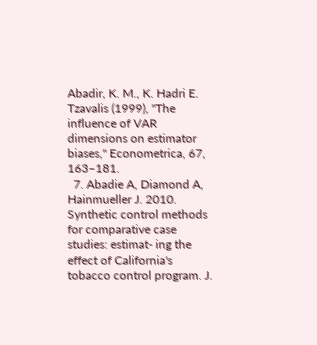Abadir, K. M., K. Hadri E. Tzavalis (1999), "The influence of VAR dimensions on estimator biases," Econometrica, 67, 163–181.
  7. Abadie A, Diamond A, Hainmueller J. 2010. Synthetic control methods for comparative case studies: estimat- ing the effect of California's tobacco control program. J.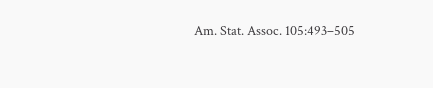Am. Stat. Assoc. 105:493–505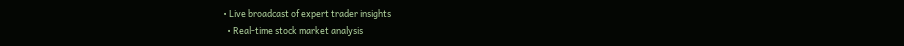• Live broadcast of expert trader insights
  • Real-time stock market analysis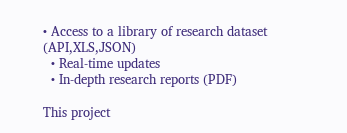• Access to a library of research dataset (API,XLS,JSON)
  • Real-time updates
  • In-depth research reports (PDF)

This project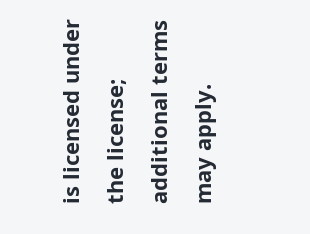is licensed under the license; additional terms may apply.